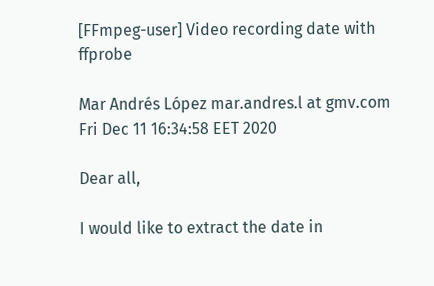[FFmpeg-user] Video recording date with ffprobe

Mar Andrés López mar.andres.l at gmv.com
Fri Dec 11 16:34:58 EET 2020

Dear all,

I would like to extract the date in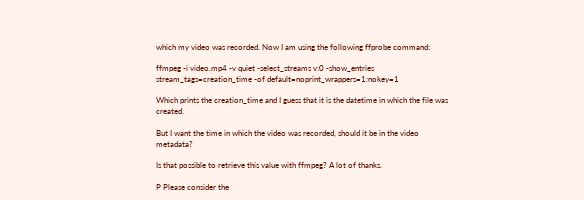which my video was recorded. Now I am using the following ffprobe command:

ffmpeg -i video.mp4 -v quiet -select_streams v:0 -show_entries stream_tags=creation_time -of default=noprint_wrappers=1:nokey=1

Which prints the creation_time and I guess that it is the datetime in which the file was created.

But I want the time in which the video was recorded, should it be in the video metadata?

Is that possible to retrieve this value with ffmpeg? A lot of thanks.

P Please consider the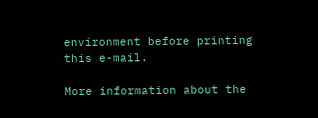environment before printing this e-mail.

More information about the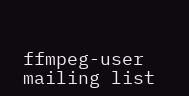ffmpeg-user mailing list